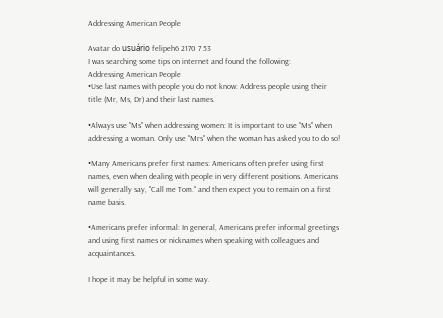Addressing American People

Avatar do usuário felipeh6 2170 7 53
I was searching some tips on internet and found the following:
Addressing American People
•Use last names with people you do not know: Address people using their title (Mr, Ms, Dr) and their last names.

•Always use "Ms" when addressing women: It is important to use "Ms" when addressing a woman. Only use "Mrs" when the woman has asked you to do so!

•Many Americans prefer first names: Americans often prefer using first names, even when dealing with people in very different positions. Americans will generally say, "Call me Tom." and then expect you to remain on a first name basis.

•Americans prefer informal: In general, Americans prefer informal greetings and using first names or nicknames when speaking with colleagues and acquaintances.

I hope it may be helpful in some way.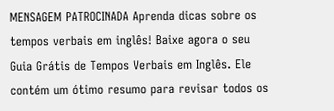MENSAGEM PATROCINADA Aprenda dicas sobre os tempos verbais em inglês! Baixe agora o seu Guia Grátis de Tempos Verbais em Inglês. Ele contém um ótimo resumo para revisar todos os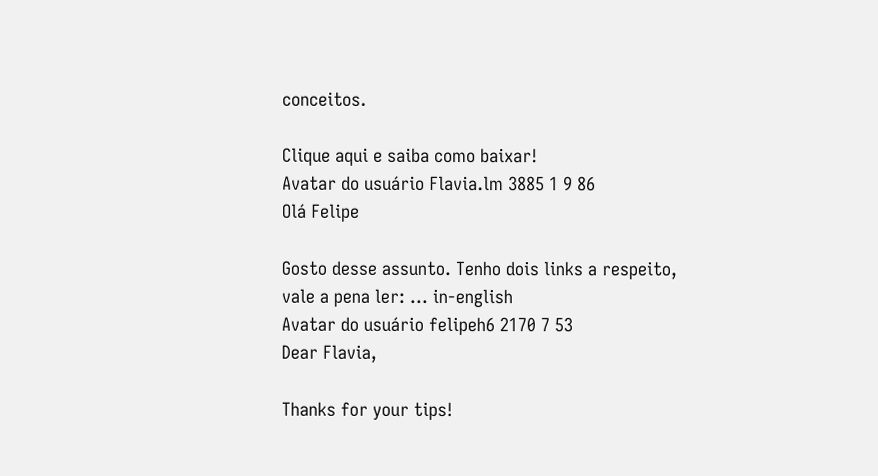conceitos.

Clique aqui e saiba como baixar!
Avatar do usuário Flavia.lm 3885 1 9 86
Olá Felipe

Gosto desse assunto. Tenho dois links a respeito, vale a pena ler: ... in-english
Avatar do usuário felipeh6 2170 7 53
Dear Flavia,

Thanks for your tips!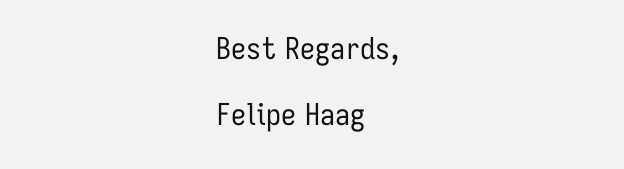Best Regards,

Felipe Haag